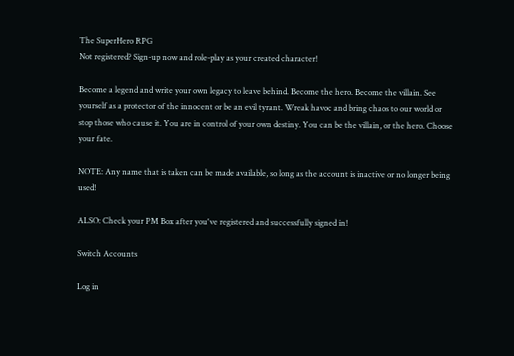The SuperHero RPG
Not registered? Sign-up now and role-play as your created character!

Become a legend and write your own legacy to leave behind. Become the hero. Become the villain. See yourself as a protector of the innocent or be an evil tyrant. Wreak havoc and bring chaos to our world or stop those who cause it. You are in control of your own destiny. You can be the villain, or the hero. Choose your fate.

NOTE: Any name that is taken can be made available, so long as the account is inactive or no longer being used!

ALSO: Check your PM Box after you've registered and successfully signed in!

Switch Accounts

Log in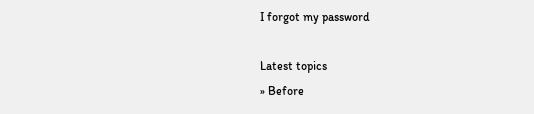I forgot my password

Latest topics
» Before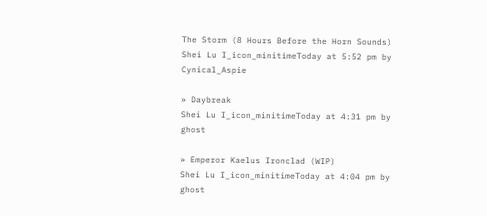The Storm (8 Hours Before the Horn Sounds)
Shei Lu I_icon_minitimeToday at 5:52 pm by Cynical_Aspie

» Daybreak
Shei Lu I_icon_minitimeToday at 4:31 pm by ghost

» Emperor Kaelus Ironclad (WIP)
Shei Lu I_icon_minitimeToday at 4:04 pm by ghost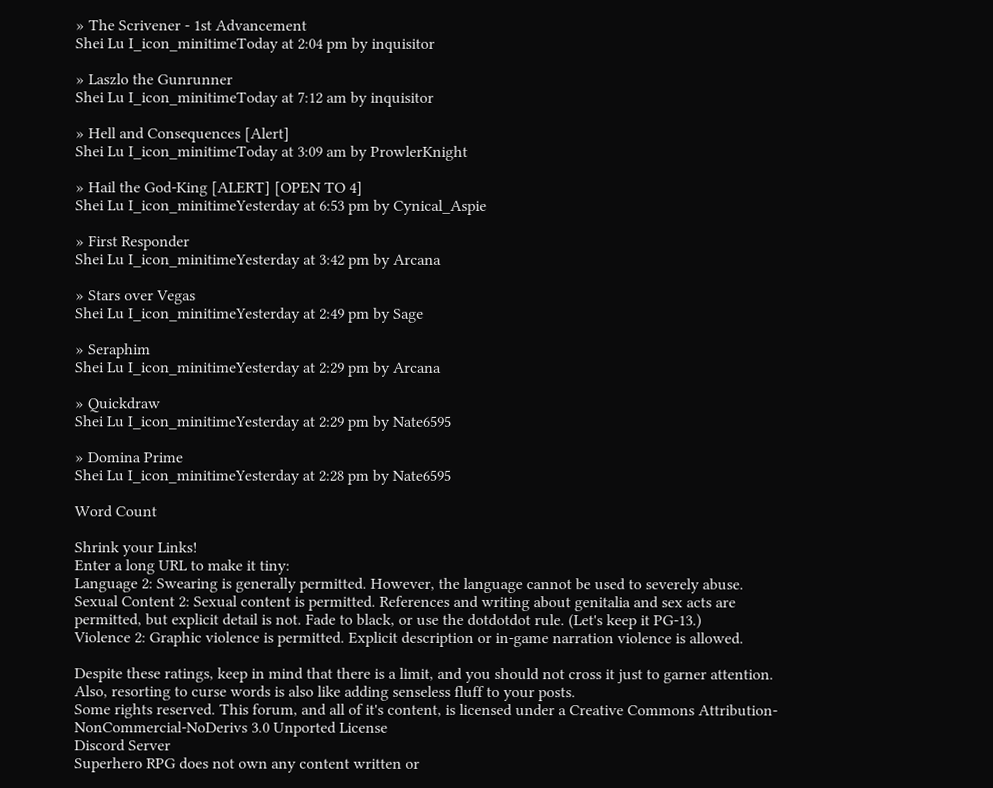» The Scrivener - 1st Advancement
Shei Lu I_icon_minitimeToday at 2:04 pm by inquisitor

» Laszlo the Gunrunner
Shei Lu I_icon_minitimeToday at 7:12 am by inquisitor

» Hell and Consequences [Alert]
Shei Lu I_icon_minitimeToday at 3:09 am by ProwlerKnight

» Hail the God-King [ALERT] [OPEN TO 4]
Shei Lu I_icon_minitimeYesterday at 6:53 pm by Cynical_Aspie

» First Responder
Shei Lu I_icon_minitimeYesterday at 3:42 pm by Arcana

» Stars over Vegas
Shei Lu I_icon_minitimeYesterday at 2:49 pm by Sage

» Seraphim
Shei Lu I_icon_minitimeYesterday at 2:29 pm by Arcana

» Quickdraw
Shei Lu I_icon_minitimeYesterday at 2:29 pm by Nate6595

» Domina Prime
Shei Lu I_icon_minitimeYesterday at 2:28 pm by Nate6595

Word Count

Shrink your Links!
Enter a long URL to make it tiny:
Language 2: Swearing is generally permitted. However, the language cannot be used to severely abuse.
Sexual Content 2: Sexual content is permitted. References and writing about genitalia and sex acts are permitted, but explicit detail is not. Fade to black, or use the dotdotdot rule. (Let's keep it PG-13.)
Violence 2: Graphic violence is permitted. Explicit description or in-game narration violence is allowed.

Despite these ratings, keep in mind that there is a limit, and you should not cross it just to garner attention. Also, resorting to curse words is also like adding senseless fluff to your posts.
Some rights reserved. This forum, and all of it's content, is licensed under a Creative Commons Attribution-NonCommercial-NoDerivs 3.0 Unported License
Discord Server
Superhero RPG does not own any content written or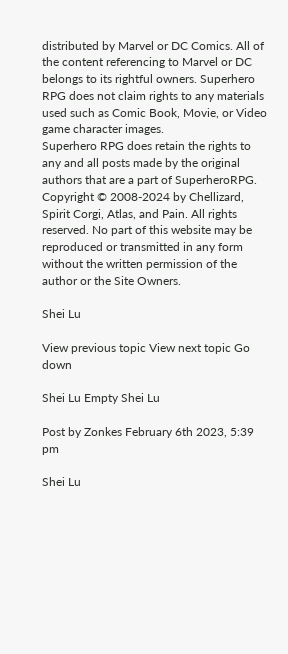distributed by Marvel or DC Comics. All of the content referencing to Marvel or DC belongs to its rightful owners. Superhero RPG does not claim rights to any materials used such as Comic Book, Movie, or Video game character images.
Superhero RPG does retain the rights to any and all posts made by the original authors that are a part of SuperheroRPG.
Copyright © 2008-2024 by Chellizard, Spirit Corgi, Atlas, and Pain. All rights reserved. No part of this website may be reproduced or transmitted in any form without the written permission of the author or the Site Owners.

Shei Lu

View previous topic View next topic Go down

Shei Lu Empty Shei Lu

Post by Zonkes February 6th 2023, 5:39 pm

Shei Lu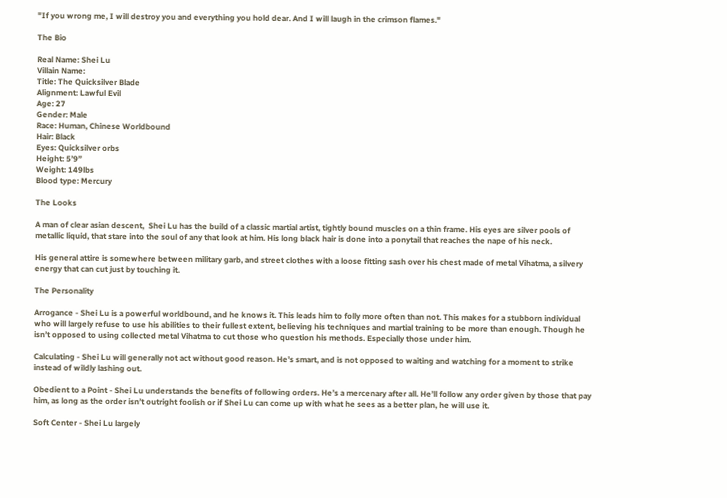"If you wrong me, I will destroy you and everything you hold dear. And I will laugh in the crimson flames."

The Bio

Real Name: Shei Lu
Villain Name:
Title: The Quicksilver Blade
Alignment: Lawful Evil
Age: 27
Gender: Male
Race: Human, Chinese Worldbound
Hair: Black
Eyes: Quicksilver orbs
Height: 5’9”
Weight: 149lbs
Blood type: Mercury

The Looks

A man of clear asian descent,  Shei Lu has the build of a classic martial artist, tightly bound muscles on a thin frame. His eyes are silver pools of metallic liquid, that stare into the soul of any that look at him. His long black hair is done into a ponytail that reaches the nape of his neck.

His general attire is somewhere between military garb, and street clothes with a loose fitting sash over his chest made of metal Vihatma, a silvery energy that can cut just by touching it.

The Personality

Arrogance - Shei Lu is a powerful worldbound, and he knows it. This leads him to folly more often than not. This makes for a stubborn individual who will largely refuse to use his abilities to their fullest extent, believing his techniques and martial training to be more than enough. Though he isn’t opposed to using collected metal Vihatma to cut those who question his methods. Especially those under him.

Calculating - Shei Lu will generally not act without good reason. He’s smart, and is not opposed to waiting and watching for a moment to strike instead of wildly lashing out.

Obedient to a Point - Shei Lu understands the benefits of following orders. He’s a mercenary after all. He’ll follow any order given by those that pay him, as long as the order isn’t outright foolish or if Shei Lu can come up with what he sees as a better plan, he will use it.

Soft Center - Shei Lu largely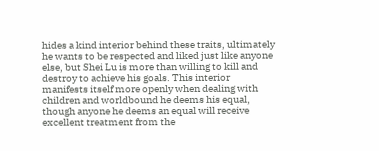hides a kind interior behind these traits, ultimately he wants to be respected and liked just like anyone else, but Shei Lu is more than willing to kill and destroy to achieve his goals. This interior manifests itself more openly when dealing with children and worldbound he deems his equal, though anyone he deems an equal will receive excellent treatment from the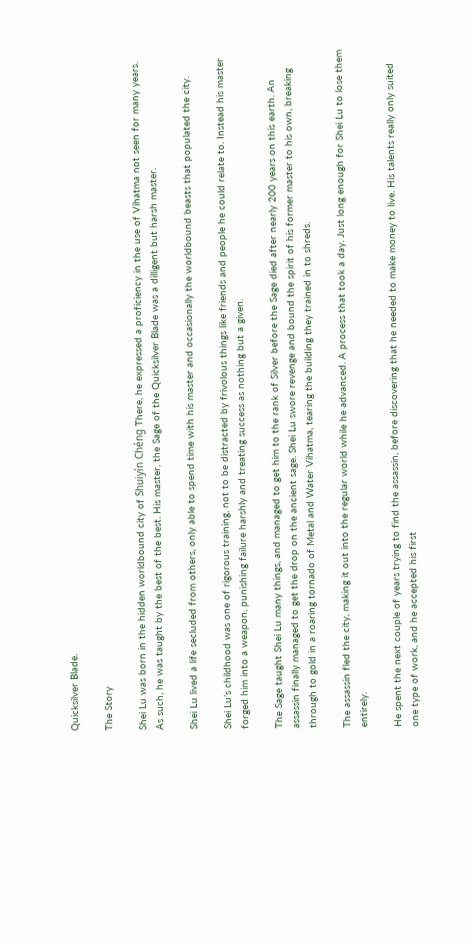Quicksilver Blade.

The Story

Shei Lu was born in the hidden worldbound city of Shuiyín Chéng There, he expressed a proficiency in the use of Vihatma not seen for many years. As such, he was taught by the best of the best. His master, the Sage of the Quicksilver Blade was a dilligent but harsh master.

Shei Lu lived a life secluded from others, only able to spend time with his master and occasionally the worldbound beasts that populated the city.

Shei Lu’s childhood was one of rigorous training, not to be distracted by frivolous things like friends and people he could relate to. Instead his master forged him into a weapon, punishing failure harshly and treating success as nothing but a given.

The Sage taught Shei Lu many things, and managed to get him to the rank of Silver before the Sage died after nearly 200 years on this earth. An assassin finally managed to get the drop on the ancient sage. Shei Lu swore revenge and bound the spirit of his former master to his own, breaking through to gold in a roaring tornado of Metal and Water Vihatma, tearing the building they trained in to shreds.

The assassin fled the city, making it out into the regular world while he advanced. A process that took a day. Just long enough for Shei Lu to lose them entirely.

He spent the next couple of years trying to find the assassin, before discovering that he needed to make money to live. His talents really only suited one type of work, and he accepted his first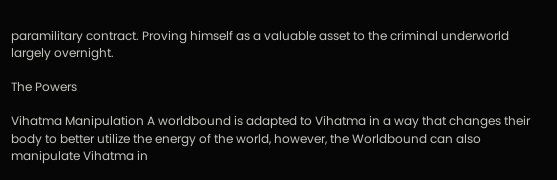paramilitary contract. Proving himself as a valuable asset to the criminal underworld largely overnight.

The Powers

Vihatma Manipulation A worldbound is adapted to Vihatma in a way that changes their body to better utilize the energy of the world, however, the Worldbound can also manipulate Vihatma in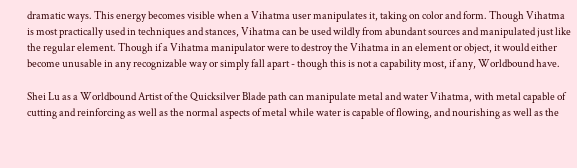dramatic ways. This energy becomes visible when a Vihatma user manipulates it, taking on color and form. Though Vihatma is most practically used in techniques and stances, Vihatma can be used wildly from abundant sources and manipulated just like the regular element. Though if a Vihatma manipulator were to destroy the Vihatma in an element or object, it would either become unusable in any recognizable way or simply fall apart - though this is not a capability most, if any, Worldbound have.

Shei Lu as a Worldbound Artist of the Quicksilver Blade path can manipulate metal and water Vihatma, with metal capable of cutting and reinforcing as well as the normal aspects of metal while water is capable of flowing, and nourishing as well as the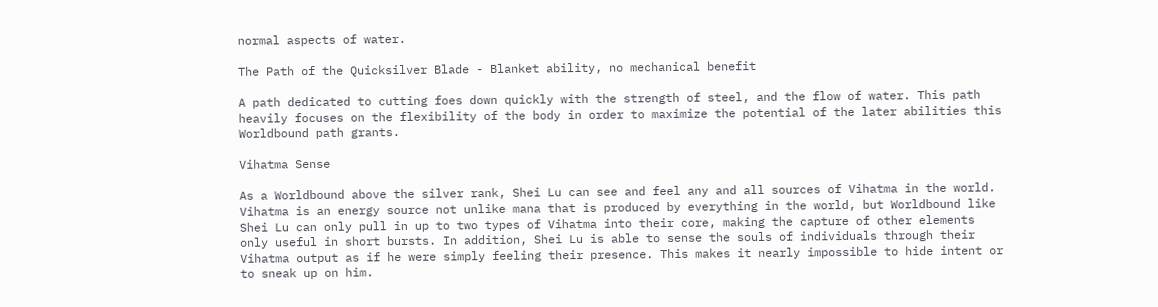normal aspects of water.

The Path of the Quicksilver Blade - Blanket ability, no mechanical benefit

A path dedicated to cutting foes down quickly with the strength of steel, and the flow of water. This path heavily focuses on the flexibility of the body in order to maximize the potential of the later abilities this Worldbound path grants.

Vihatma Sense

As a Worldbound above the silver rank, Shei Lu can see and feel any and all sources of Vihatma in the world. Vihatma is an energy source not unlike mana that is produced by everything in the world, but Worldbound like Shei Lu can only pull in up to two types of Vihatma into their core, making the capture of other elements only useful in short bursts. In addition, Shei Lu is able to sense the souls of individuals through their Vihatma output as if he were simply feeling their presence. This makes it nearly impossible to hide intent or to sneak up on him.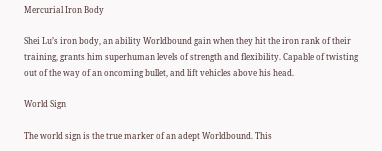Mercurial Iron Body

Shei Lu’s iron body, an ability Worldbound gain when they hit the iron rank of their training, grants him superhuman levels of strength and flexibility. Capable of twisting out of the way of an oncoming bullet, and lift vehicles above his head.

World Sign

The world sign is the true marker of an adept Worldbound. This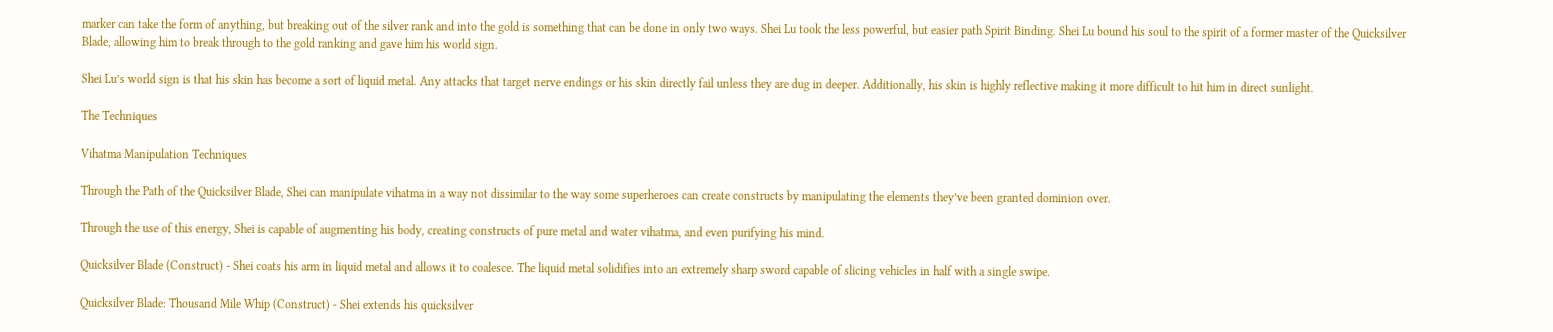marker can take the form of anything, but breaking out of the silver rank and into the gold is something that can be done in only two ways. Shei Lu took the less powerful, but easier path Spirit Binding. Shei Lu bound his soul to the spirit of a former master of the Quicksilver Blade, allowing him to break through to the gold ranking and gave him his world sign.

Shei Lu’s world sign is that his skin has become a sort of liquid metal. Any attacks that target nerve endings or his skin directly fail unless they are dug in deeper. Additionally, his skin is highly reflective making it more difficult to hit him in direct sunlight.

The Techniques

Vihatma Manipulation Techniques

Through the Path of the Quicksilver Blade, Shei can manipulate vihatma in a way not dissimilar to the way some superheroes can create constructs by manipulating the elements they’ve been granted dominion over.

Through the use of this energy, Shei is capable of augmenting his body, creating constructs of pure metal and water vihatma, and even purifying his mind.

Quicksilver Blade (Construct) - Shei coats his arm in liquid metal and allows it to coalesce. The liquid metal solidifies into an extremely sharp sword capable of slicing vehicles in half with a single swipe.

Quicksilver Blade: Thousand Mile Whip (Construct) - Shei extends his quicksilver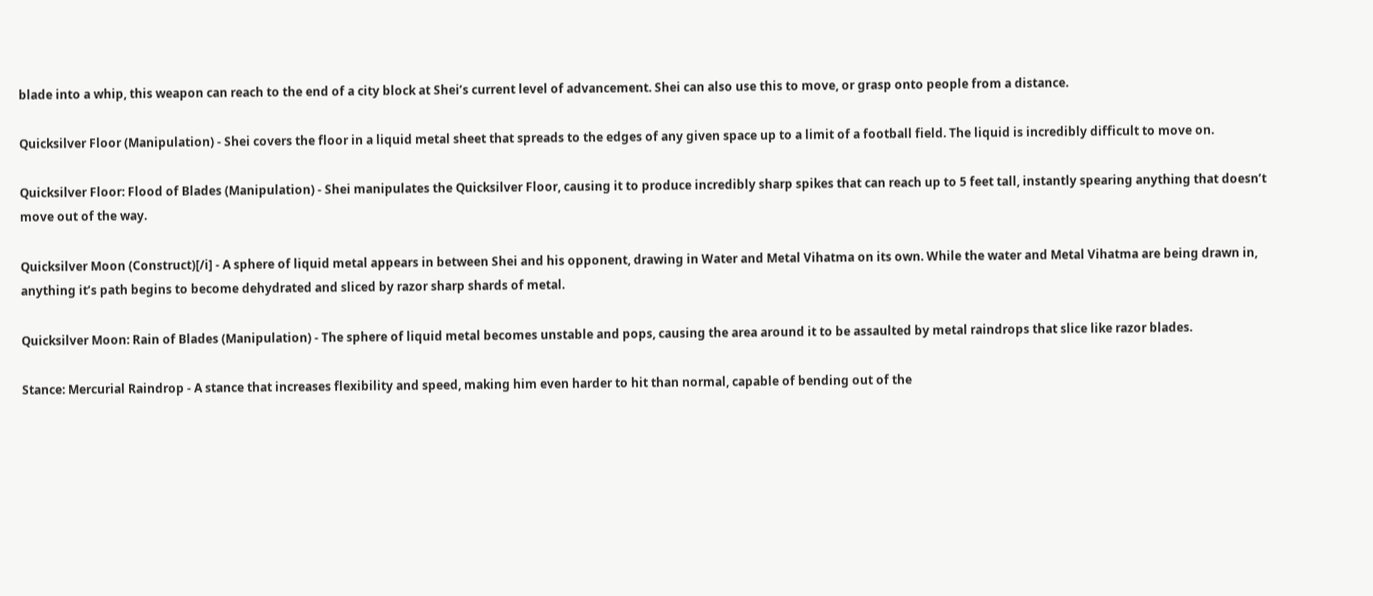blade into a whip, this weapon can reach to the end of a city block at Shei’s current level of advancement. Shei can also use this to move, or grasp onto people from a distance.

Quicksilver Floor (Manipulation) - Shei covers the floor in a liquid metal sheet that spreads to the edges of any given space up to a limit of a football field. The liquid is incredibly difficult to move on.

Quicksilver Floor: Flood of Blades (Manipulation) - Shei manipulates the Quicksilver Floor, causing it to produce incredibly sharp spikes that can reach up to 5 feet tall, instantly spearing anything that doesn’t move out of the way.

Quicksilver Moon (Construct)[/i] - A sphere of liquid metal appears in between Shei and his opponent, drawing in Water and Metal Vihatma on its own. While the water and Metal Vihatma are being drawn in, anything it’s path begins to become dehydrated and sliced by razor sharp shards of metal.

Quicksilver Moon: Rain of Blades (Manipulation) - The sphere of liquid metal becomes unstable and pops, causing the area around it to be assaulted by metal raindrops that slice like razor blades.

Stance: Mercurial Raindrop - A stance that increases flexibility and speed, making him even harder to hit than normal, capable of bending out of the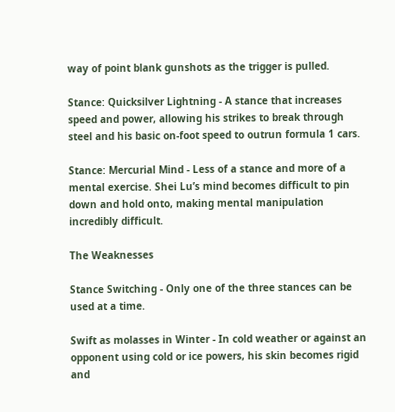way of point blank gunshots as the trigger is pulled.

Stance: Quicksilver Lightning - A stance that increases speed and power, allowing his strikes to break through steel and his basic on-foot speed to outrun formula 1 cars.

Stance: Mercurial Mind - Less of a stance and more of a mental exercise. Shei Lu’s mind becomes difficult to pin down and hold onto, making mental manipulation incredibly difficult.

The Weaknesses

Stance Switching - Only one of the three stances can be used at a time.

Swift as molasses in Winter - In cold weather or against an opponent using cold or ice powers, his skin becomes rigid and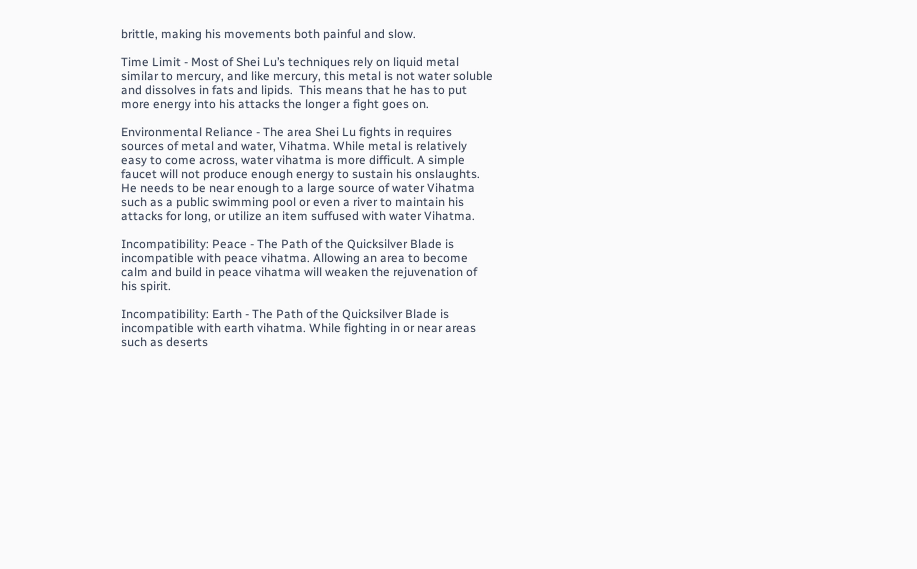brittle, making his movements both painful and slow.

Time Limit - Most of Shei Lu’s techniques rely on liquid metal similar to mercury, and like mercury, this metal is not water soluble and dissolves in fats and lipids.  This means that he has to put more energy into his attacks the longer a fight goes on.

Environmental Reliance - The area Shei Lu fights in requires sources of metal and water, Vihatma. While metal is relatively easy to come across, water vihatma is more difficult. A simple faucet will not produce enough energy to sustain his onslaughts. He needs to be near enough to a large source of water Vihatma such as a public swimming pool or even a river to maintain his attacks for long, or utilize an item suffused with water Vihatma.

Incompatibility: Peace - The Path of the Quicksilver Blade is incompatible with peace vihatma. Allowing an area to become calm and build in peace vihatma will weaken the rejuvenation of his spirit.

Incompatibility: Earth - The Path of the Quicksilver Blade is incompatible with earth vihatma. While fighting in or near areas such as deserts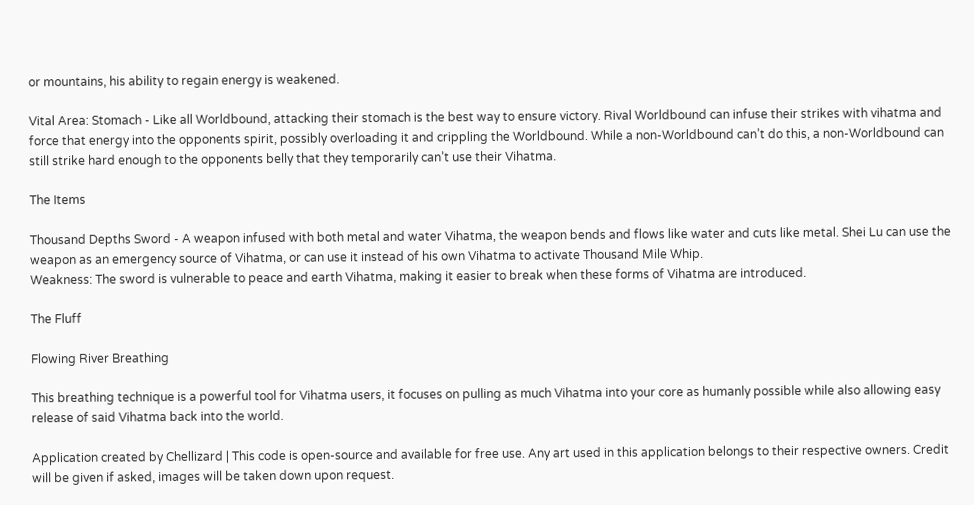or mountains, his ability to regain energy is weakened.

Vital Area: Stomach - Like all Worldbound, attacking their stomach is the best way to ensure victory. Rival Worldbound can infuse their strikes with vihatma and force that energy into the opponents spirit, possibly overloading it and crippling the Worldbound. While a non-Worldbound can’t do this, a non-Worldbound can still strike hard enough to the opponents belly that they temporarily can’t use their Vihatma.

The Items

Thousand Depths Sword - A weapon infused with both metal and water Vihatma, the weapon bends and flows like water and cuts like metal. Shei Lu can use the weapon as an emergency source of Vihatma, or can use it instead of his own Vihatma to activate Thousand Mile Whip.
Weakness: The sword is vulnerable to peace and earth Vihatma, making it easier to break when these forms of Vihatma are introduced.

The Fluff

Flowing River Breathing

This breathing technique is a powerful tool for Vihatma users, it focuses on pulling as much Vihatma into your core as humanly possible while also allowing easy release of said Vihatma back into the world.

Application created by Chellizard | This code is open-source and available for free use. Any art used in this application belongs to their respective owners. Credit will be given if asked, images will be taken down upon request.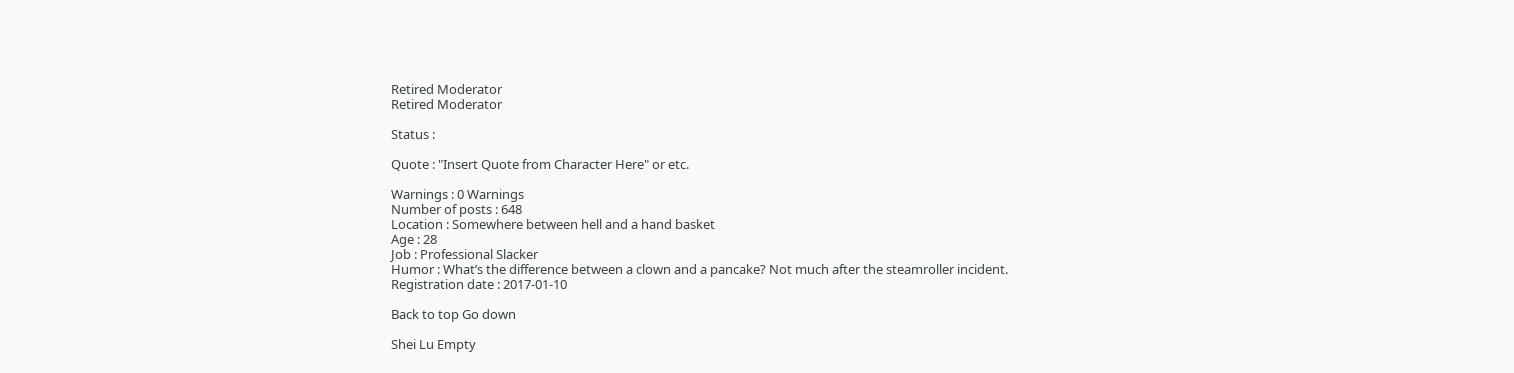Retired Moderator
Retired Moderator

Status :

Quote : "Insert Quote from Character Here" or etc.

Warnings : 0 Warnings
Number of posts : 648
Location : Somewhere between hell and a hand basket
Age : 28
Job : Professional Slacker
Humor : What’s the difference between a clown and a pancake? Not much after the steamroller incident.
Registration date : 2017-01-10

Back to top Go down

Shei Lu Empty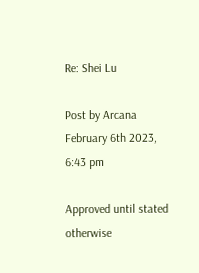Re: Shei Lu

Post by Arcana February 6th 2023, 6:43 pm

Approved until stated otherwise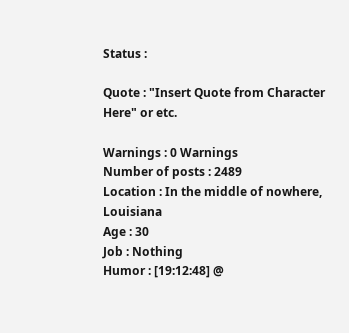Status :

Quote : "Insert Quote from Character Here" or etc.

Warnings : 0 Warnings
Number of posts : 2489
Location : In the middle of nowhere, Louisiana
Age : 30
Job : Nothing
Humor : [19:12:48] @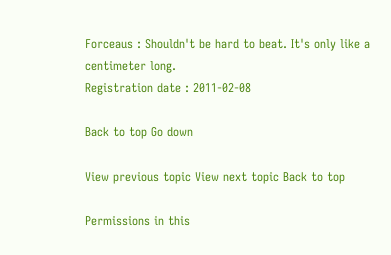Forceaus : Shouldn't be hard to beat. It's only like a centimeter long.
Registration date : 2011-02-08

Back to top Go down

View previous topic View next topic Back to top

Permissions in this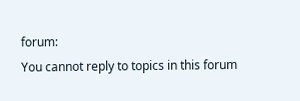forum:
You cannot reply to topics in this forum